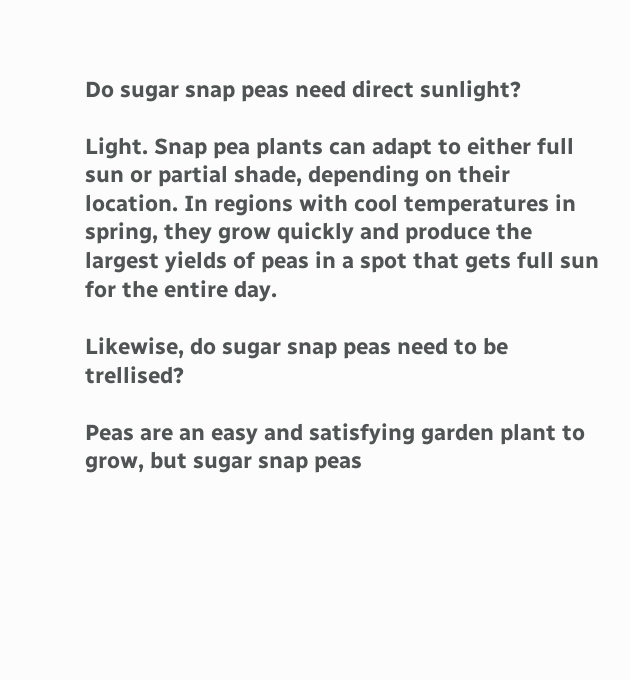Do sugar snap peas need direct sunlight?

Light. Snap pea plants can adapt to either full sun or partial shade, depending on their location. In regions with cool temperatures in spring, they grow quickly and produce the largest yields of peas in a spot that gets full sun for the entire day.

Likewise, do sugar snap peas need to be trellised?

Peas are an easy and satisfying garden plant to grow, but sugar snap peas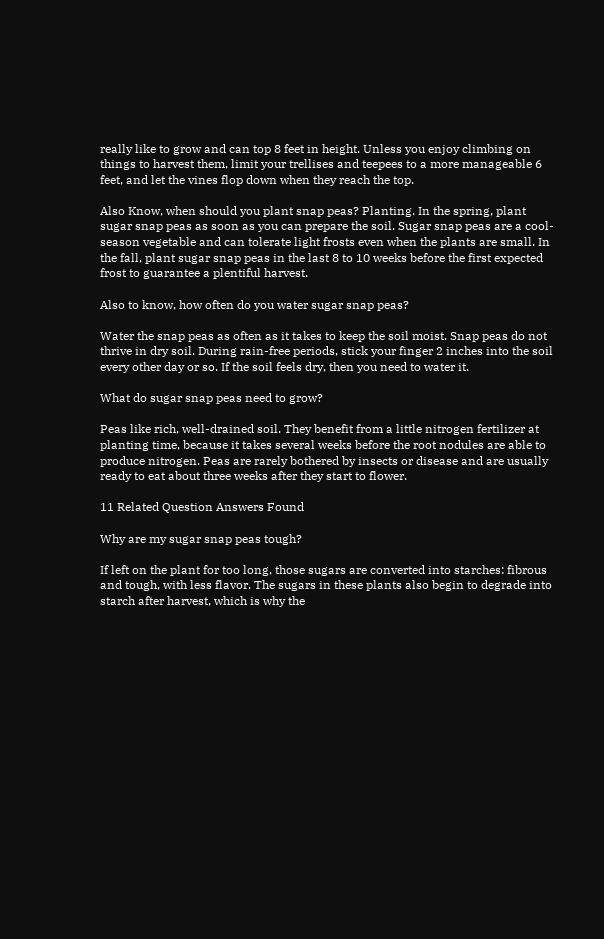really like to grow and can top 8 feet in height. Unless you enjoy climbing on things to harvest them, limit your trellises and teepees to a more manageable 6 feet, and let the vines flop down when they reach the top.

Also Know, when should you plant snap peas? Planting. In the spring, plant sugar snap peas as soon as you can prepare the soil. Sugar snap peas are a cool-season vegetable and can tolerate light frosts even when the plants are small. In the fall, plant sugar snap peas in the last 8 to 10 weeks before the first expected frost to guarantee a plentiful harvest.

Also to know, how often do you water sugar snap peas?

Water the snap peas as often as it takes to keep the soil moist. Snap peas do not thrive in dry soil. During rain-free periods, stick your finger 2 inches into the soil every other day or so. If the soil feels dry, then you need to water it.

What do sugar snap peas need to grow?

Peas like rich, well-drained soil. They benefit from a little nitrogen fertilizer at planting time, because it takes several weeks before the root nodules are able to produce nitrogen. Peas are rarely bothered by insects or disease and are usually ready to eat about three weeks after they start to flower.

11 Related Question Answers Found

Why are my sugar snap peas tough?

If left on the plant for too long, those sugars are converted into starches: fibrous and tough, with less flavor. The sugars in these plants also begin to degrade into starch after harvest, which is why the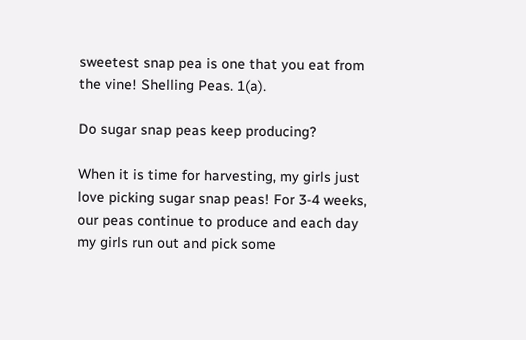sweetest snap pea is one that you eat from the vine! Shelling Peas. 1(a).

Do sugar snap peas keep producing?

When it is time for harvesting, my girls just love picking sugar snap peas! For 3-4 weeks, our peas continue to produce and each day my girls run out and pick some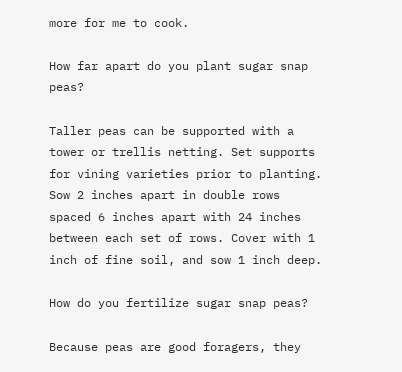more for me to cook.

How far apart do you plant sugar snap peas?

Taller peas can be supported with a tower or trellis netting. Set supports for vining varieties prior to planting. Sow 2 inches apart in double rows spaced 6 inches apart with 24 inches between each set of rows. Cover with 1 inch of fine soil, and sow 1 inch deep.

How do you fertilize sugar snap peas?

Because peas are good foragers, they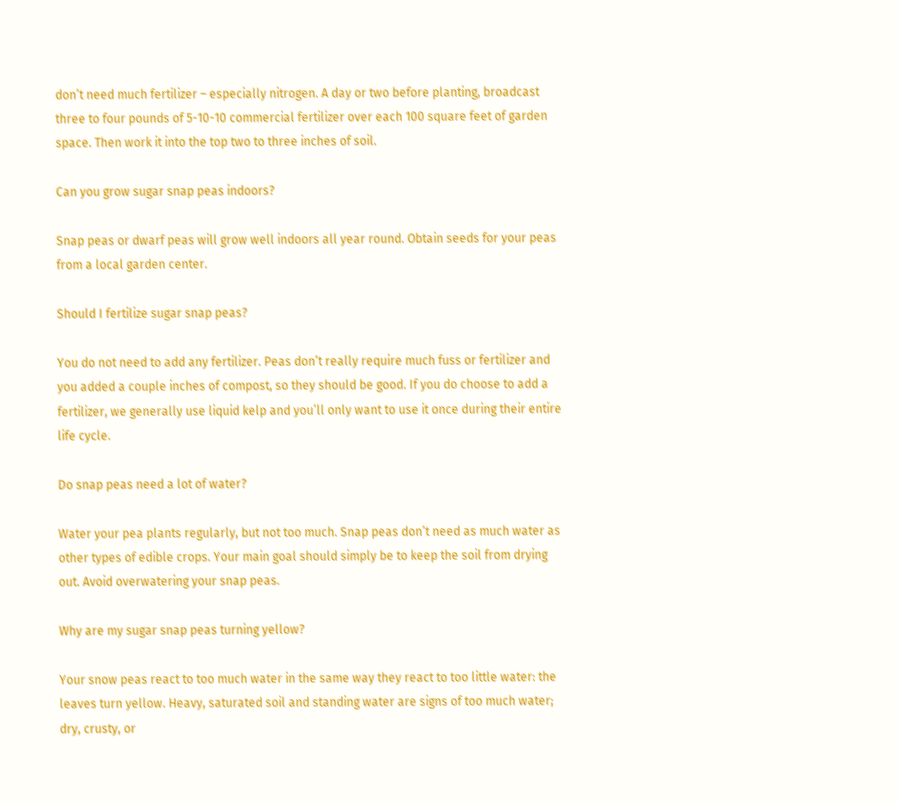don’t need much fertilizer – especially nitrogen. A day or two before planting, broadcast three to four pounds of 5-10-10 commercial fertilizer over each 100 square feet of garden space. Then work it into the top two to three inches of soil.

Can you grow sugar snap peas indoors?

Snap peas or dwarf peas will grow well indoors all year round. Obtain seeds for your peas from a local garden center.

Should I fertilize sugar snap peas?

You do not need to add any fertilizer. Peas don’t really require much fuss or fertilizer and you added a couple inches of compost, so they should be good. If you do choose to add a fertilizer, we generally use liquid kelp and you’ll only want to use it once during their entire life cycle.

Do snap peas need a lot of water?

Water your pea plants regularly, but not too much. Snap peas don’t need as much water as other types of edible crops. Your main goal should simply be to keep the soil from drying out. Avoid overwatering your snap peas.

Why are my sugar snap peas turning yellow?

Your snow peas react to too much water in the same way they react to too little water: the leaves turn yellow. Heavy, saturated soil and standing water are signs of too much water; dry, crusty, or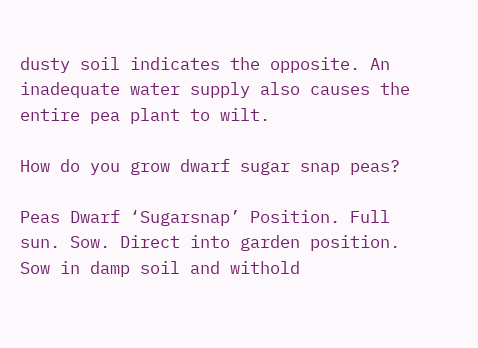dusty soil indicates the opposite. An inadequate water supply also causes the entire pea plant to wilt.

How do you grow dwarf sugar snap peas?

Peas Dwarf ‘Sugarsnap’ Position. Full sun. Sow. Direct into garden position. Sow in damp soil and withold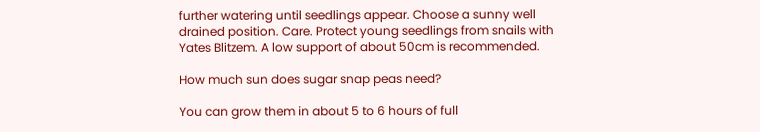further watering until seedlings appear. Choose a sunny well drained position. Care. Protect young seedlings from snails with Yates Blitzem. A low support of about 50cm is recommended.

How much sun does sugar snap peas need?

You can grow them in about 5 to 6 hours of full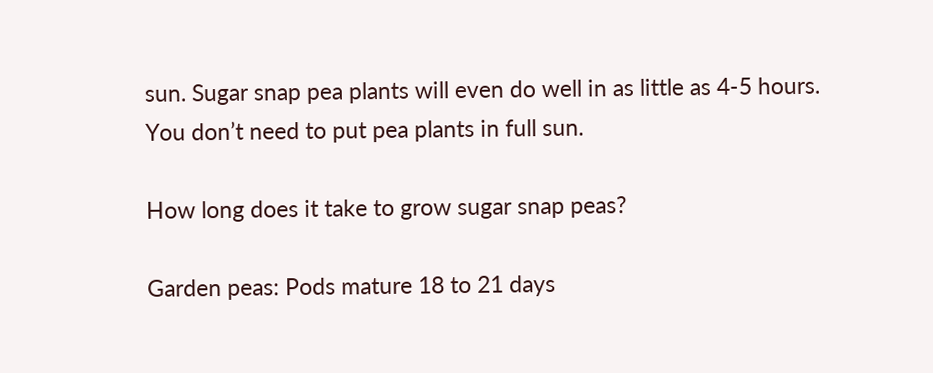sun. Sugar snap pea plants will even do well in as little as 4-5 hours. You don’t need to put pea plants in full sun.

How long does it take to grow sugar snap peas?

Garden peas: Pods mature 18 to 21 days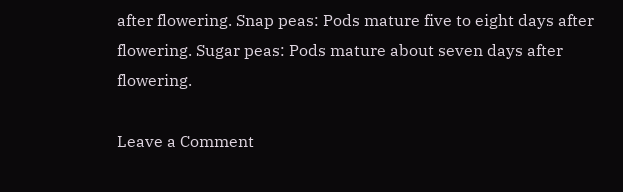after flowering. Snap peas: Pods mature five to eight days after flowering. Sugar peas: Pods mature about seven days after flowering.

Leave a Comment